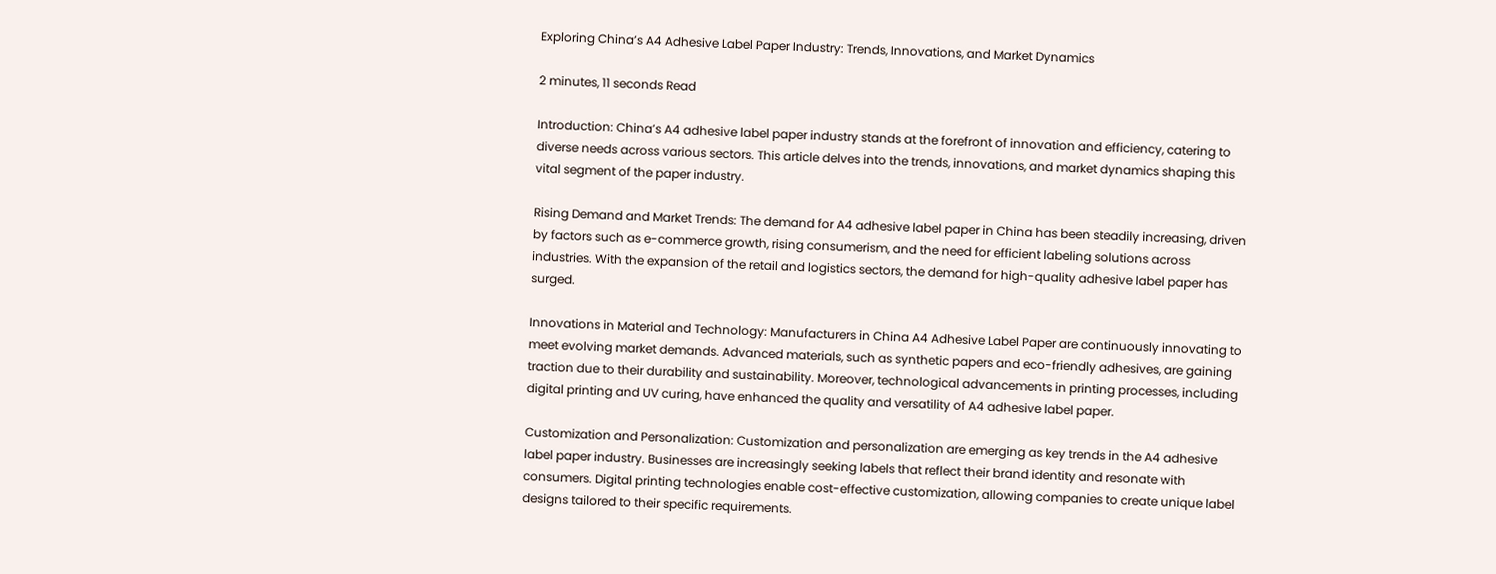Exploring China’s A4 Adhesive Label Paper Industry: Trends, Innovations, and Market Dynamics

2 minutes, 11 seconds Read

Introduction: China’s A4 adhesive label paper industry stands at the forefront of innovation and efficiency, catering to diverse needs across various sectors. This article delves into the trends, innovations, and market dynamics shaping this vital segment of the paper industry.

Rising Demand and Market Trends: The demand for A4 adhesive label paper in China has been steadily increasing, driven by factors such as e-commerce growth, rising consumerism, and the need for efficient labeling solutions across industries. With the expansion of the retail and logistics sectors, the demand for high-quality adhesive label paper has surged.

Innovations in Material and Technology: Manufacturers in China A4 Adhesive Label Paper are continuously innovating to meet evolving market demands. Advanced materials, such as synthetic papers and eco-friendly adhesives, are gaining traction due to their durability and sustainability. Moreover, technological advancements in printing processes, including digital printing and UV curing, have enhanced the quality and versatility of A4 adhesive label paper.

Customization and Personalization: Customization and personalization are emerging as key trends in the A4 adhesive label paper industry. Businesses are increasingly seeking labels that reflect their brand identity and resonate with consumers. Digital printing technologies enable cost-effective customization, allowing companies to create unique label designs tailored to their specific requirements.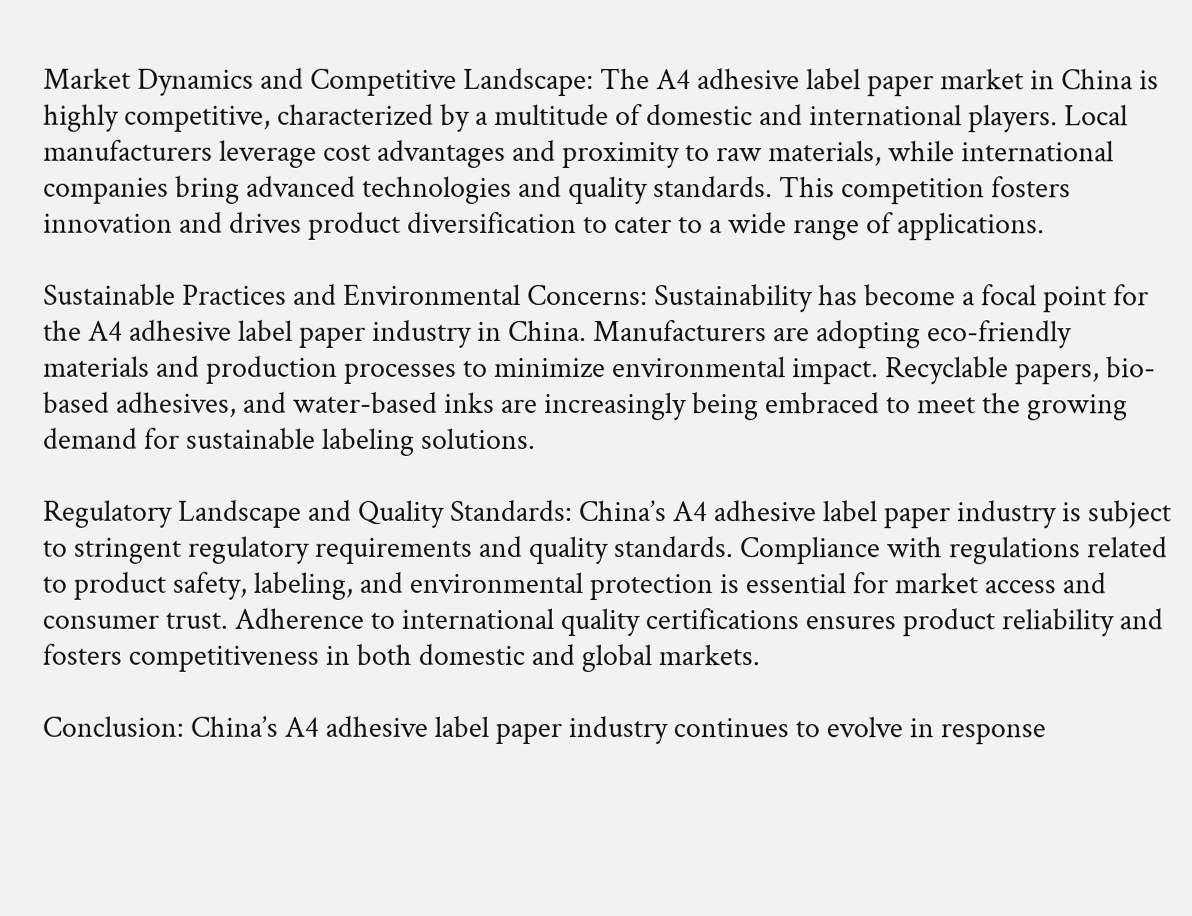Market Dynamics and Competitive Landscape: The A4 adhesive label paper market in China is highly competitive, characterized by a multitude of domestic and international players. Local manufacturers leverage cost advantages and proximity to raw materials, while international companies bring advanced technologies and quality standards. This competition fosters innovation and drives product diversification to cater to a wide range of applications.

Sustainable Practices and Environmental Concerns: Sustainability has become a focal point for the A4 adhesive label paper industry in China. Manufacturers are adopting eco-friendly materials and production processes to minimize environmental impact. Recyclable papers, bio-based adhesives, and water-based inks are increasingly being embraced to meet the growing demand for sustainable labeling solutions.

Regulatory Landscape and Quality Standards: China’s A4 adhesive label paper industry is subject to stringent regulatory requirements and quality standards. Compliance with regulations related to product safety, labeling, and environmental protection is essential for market access and consumer trust. Adherence to international quality certifications ensures product reliability and fosters competitiveness in both domestic and global markets.

Conclusion: China’s A4 adhesive label paper industry continues to evolve in response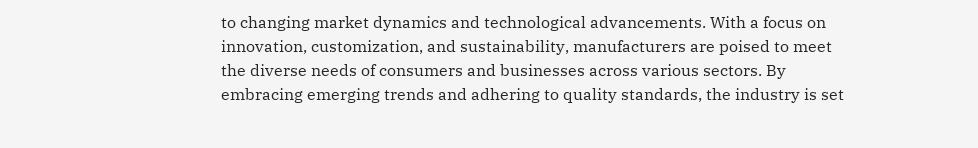to changing market dynamics and technological advancements. With a focus on innovation, customization, and sustainability, manufacturers are poised to meet the diverse needs of consumers and businesses across various sectors. By embracing emerging trends and adhering to quality standards, the industry is set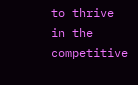to thrive in the competitive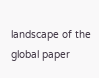landscape of the global paper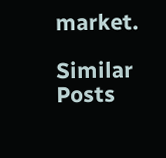market.

Similar Posts